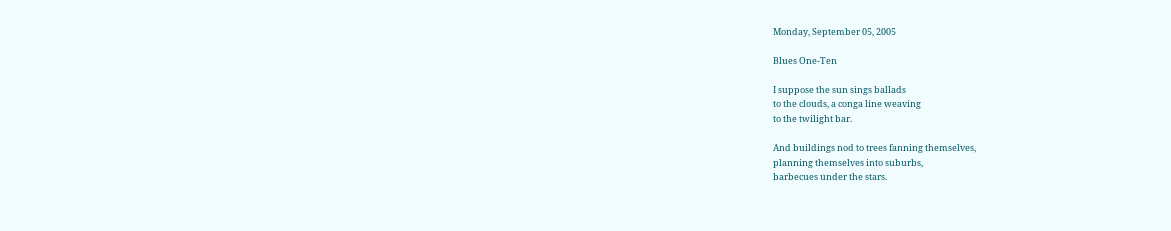Monday, September 05, 2005

Blues One-Ten

I suppose the sun sings ballads
to the clouds, a conga line weaving
to the twilight bar.

And buildings nod to trees fanning themselves,
planning themselves into suburbs,
barbecues under the stars.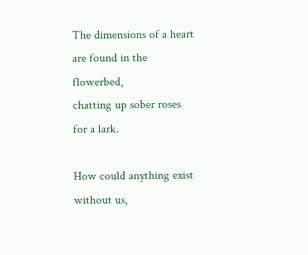The dimensions of a heart
are found in the flowerbed,
chatting up sober roses for a lark.

How could anything exist without us,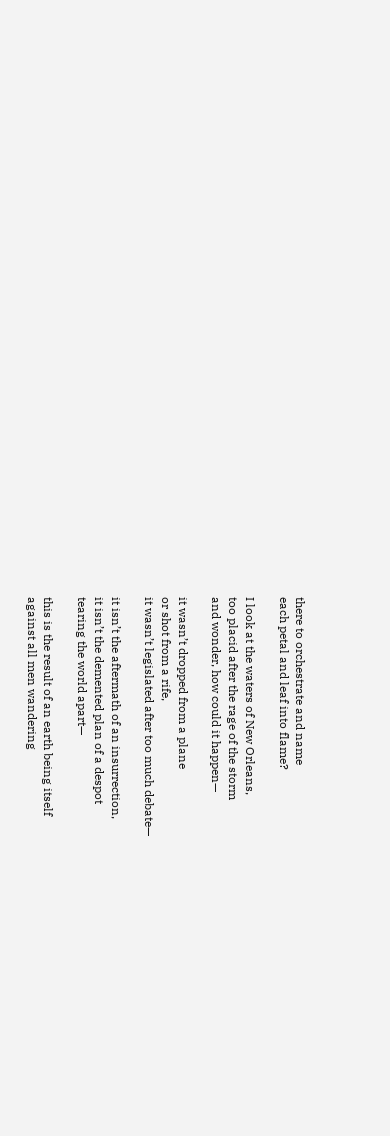there to orchestrate and name
each petal and leaf into flame?

I look at the waters of New Orleans,
too placid after the rage of the storm
and wonder, how could it happen—

it wasn’t dropped from a plane
or shot from a rife,
it wasn’t legislated after too much debate—

it isn’t the aftermath of an insurrection,
it isn’t the demented plan of a despot
tearing the world apart—

this is the result of an earth being itself
against all men wandering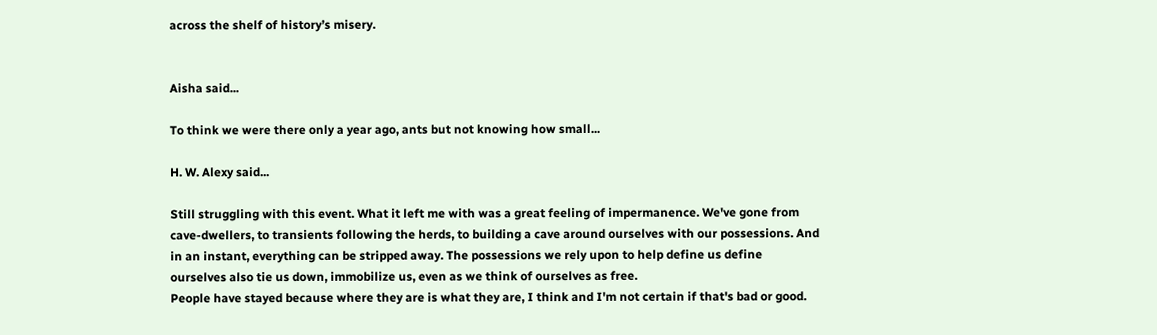across the shelf of history’s misery.


Aisha said...

To think we were there only a year ago, ants but not knowing how small...

H. W. Alexy said...

Still struggling with this event. What it left me with was a great feeling of impermanence. We've gone from cave-dwellers, to transients following the herds, to building a cave around ourselves with our possessions. And in an instant, everything can be stripped away. The possessions we rely upon to help define us define ourselves also tie us down, immobilize us, even as we think of ourselves as free.
People have stayed because where they are is what they are, I think and I'm not certain if that's bad or good.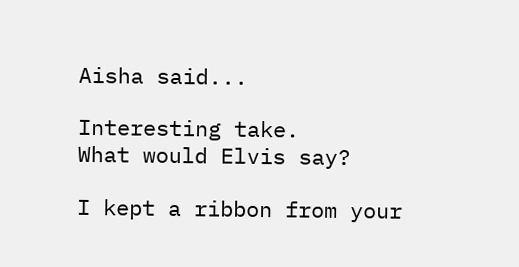Aisha said...

Interesting take.
What would Elvis say?

I kept a ribbon from your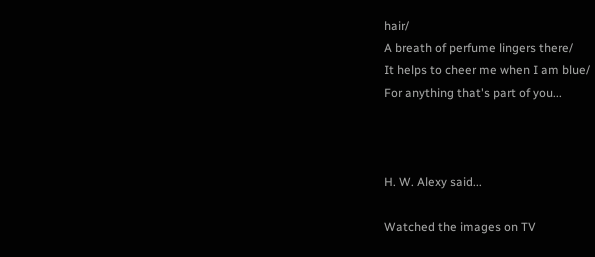hair/
A breath of perfume lingers there/
It helps to cheer me when I am blue/
For anything that's part of you...



H. W. Alexy said...

Watched the images on TV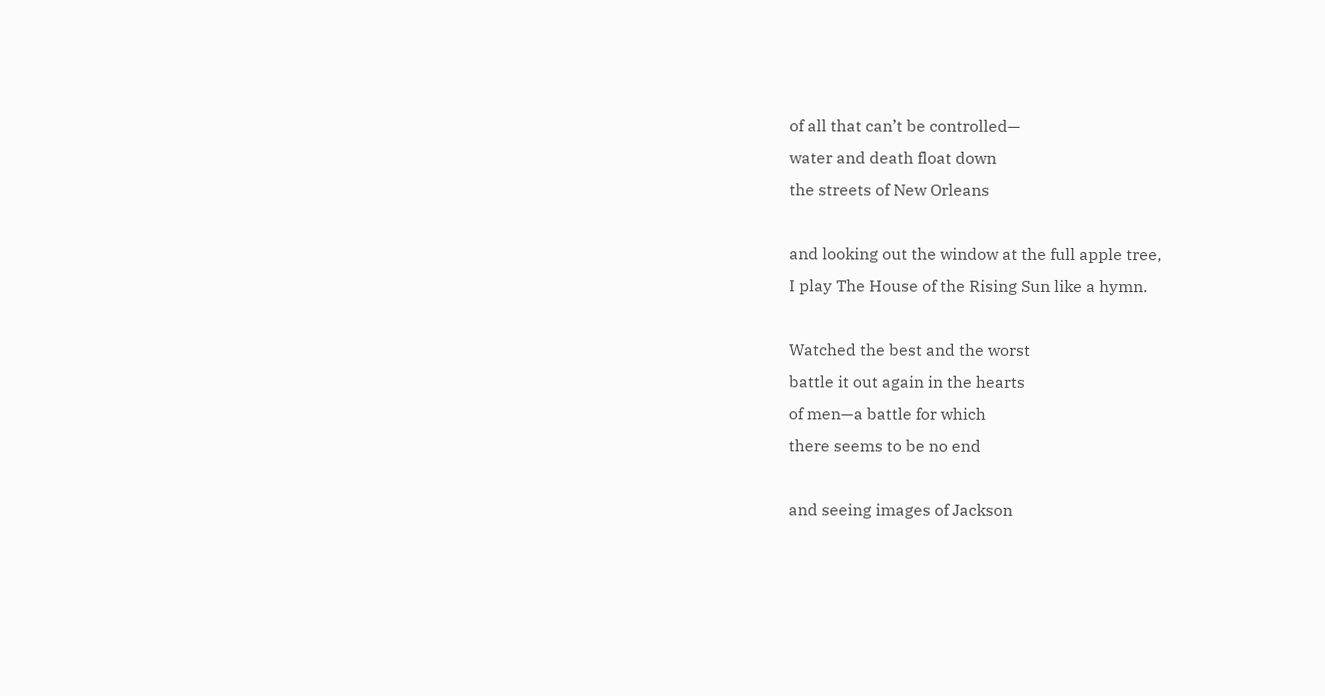of all that can’t be controlled—
water and death float down
the streets of New Orleans

and looking out the window at the full apple tree,
I play The House of the Rising Sun like a hymn.

Watched the best and the worst
battle it out again in the hearts
of men—a battle for which
there seems to be no end

and seeing images of Jackson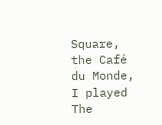Square, the Café du Monde,
I played The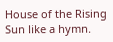House of the Rising Sun like a hymn.